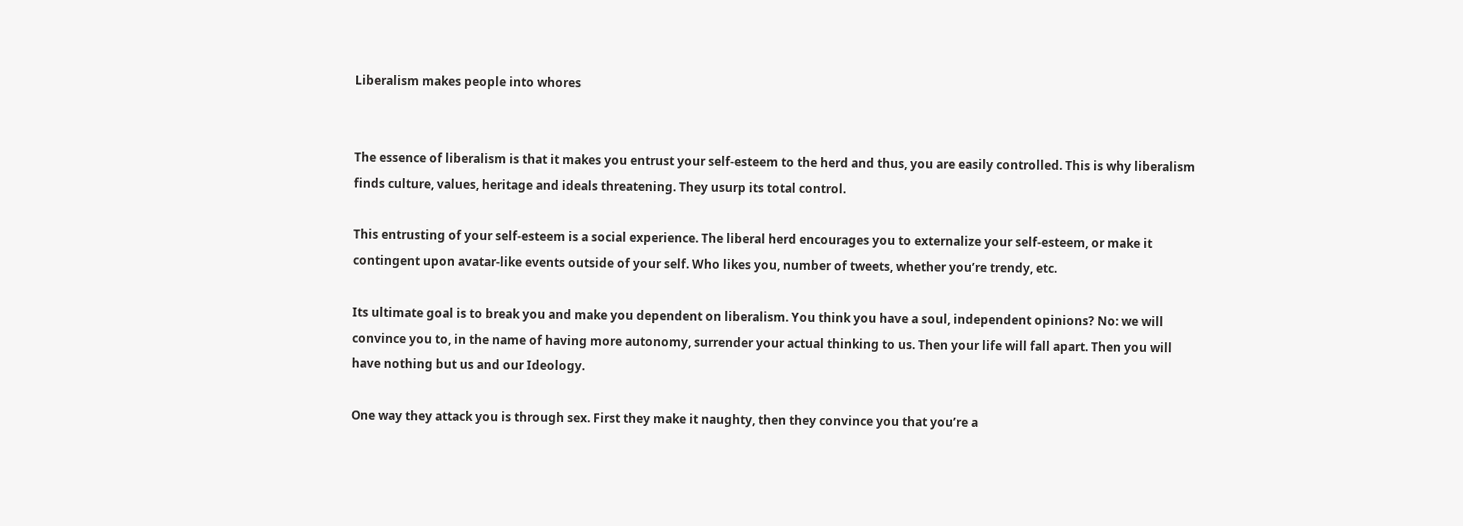Liberalism makes people into whores


The essence of liberalism is that it makes you entrust your self-esteem to the herd and thus, you are easily controlled. This is why liberalism finds culture, values, heritage and ideals threatening. They usurp its total control.

This entrusting of your self-esteem is a social experience. The liberal herd encourages you to externalize your self-esteem, or make it contingent upon avatar-like events outside of your self. Who likes you, number of tweets, whether you’re trendy, etc.

Its ultimate goal is to break you and make you dependent on liberalism. You think you have a soul, independent opinions? No: we will convince you to, in the name of having more autonomy, surrender your actual thinking to us. Then your life will fall apart. Then you will have nothing but us and our Ideology.

One way they attack you is through sex. First they make it naughty, then they convince you that you’re a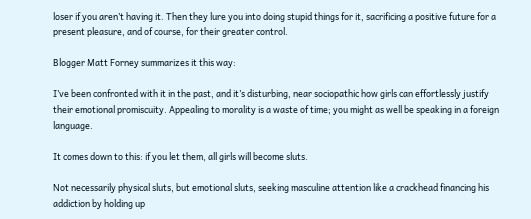loser if you aren’t having it. Then they lure you into doing stupid things for it, sacrificing a positive future for a present pleasure, and of course, for their greater control.

Blogger Matt Forney summarizes it this way:

I’ve been confronted with it in the past, and it’s disturbing, near sociopathic how girls can effortlessly justify their emotional promiscuity. Appealing to morality is a waste of time; you might as well be speaking in a foreign language.

It comes down to this: if you let them, all girls will become sluts.

Not necessarily physical sluts, but emotional sluts, seeking masculine attention like a crackhead financing his addiction by holding up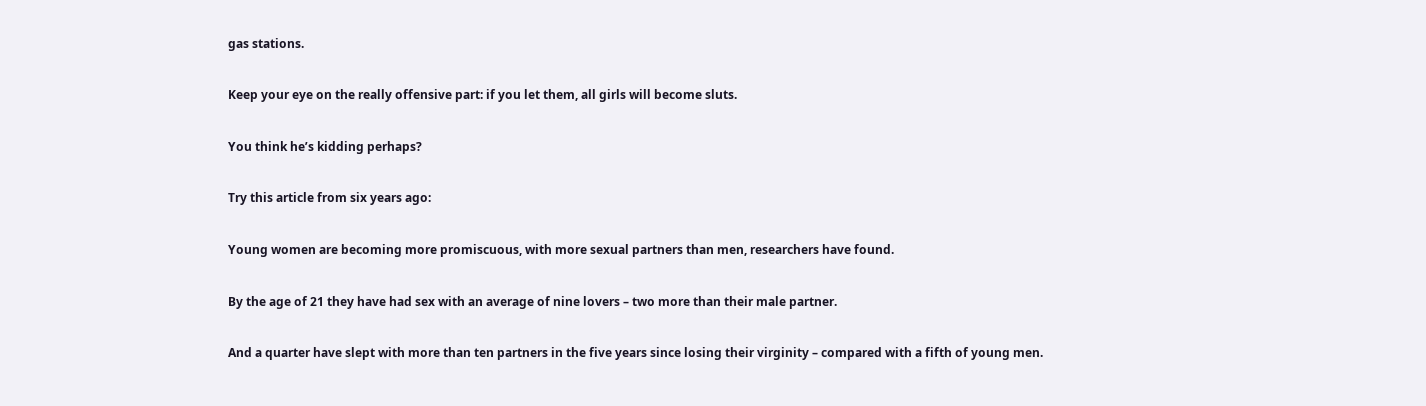gas stations.

Keep your eye on the really offensive part: if you let them, all girls will become sluts.

You think he’s kidding perhaps?

Try this article from six years ago:

Young women are becoming more promiscuous, with more sexual partners than men, researchers have found.

By the age of 21 they have had sex with an average of nine lovers – two more than their male partner.

And a quarter have slept with more than ten partners in the five years since losing their virginity – compared with a fifth of young men.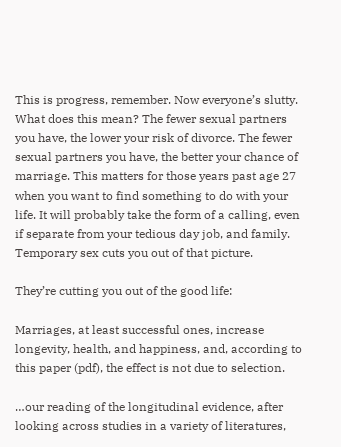This is progress, remember. Now everyone’s slutty. What does this mean? The fewer sexual partners you have, the lower your risk of divorce. The fewer sexual partners you have, the better your chance of marriage. This matters for those years past age 27 when you want to find something to do with your life. It will probably take the form of a calling, even if separate from your tedious day job, and family. Temporary sex cuts you out of that picture.

They’re cutting you out of the good life:

Marriages, at least successful ones, increase longevity, health, and happiness, and, according to this paper (pdf), the effect is not due to selection.

…our reading of the longitudinal evidence, after looking across studies in a variety of literatures,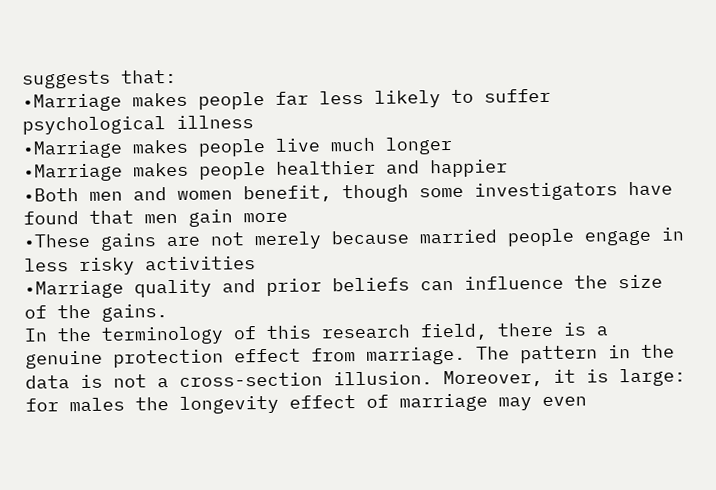suggests that:
•Marriage makes people far less likely to suffer psychological illness
•Marriage makes people live much longer
•Marriage makes people healthier and happier
•Both men and women benefit, though some investigators have found that men gain more
•These gains are not merely because married people engage in less risky activities
•Marriage quality and prior beliefs can influence the size of the gains.
In the terminology of this research field, there is a genuine protection effect from marriage. The pattern in the data is not a cross-section illusion. Moreover, it is large: for males the longevity effect of marriage may even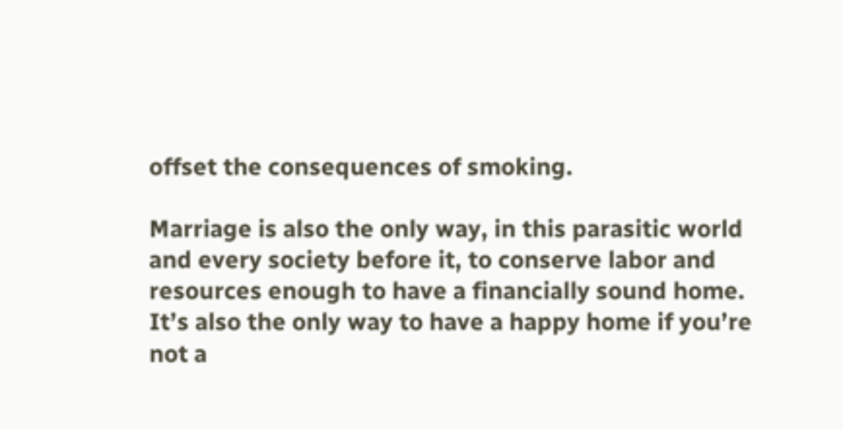offset the consequences of smoking.

Marriage is also the only way, in this parasitic world and every society before it, to conserve labor and resources enough to have a financially sound home. It’s also the only way to have a happy home if you’re not a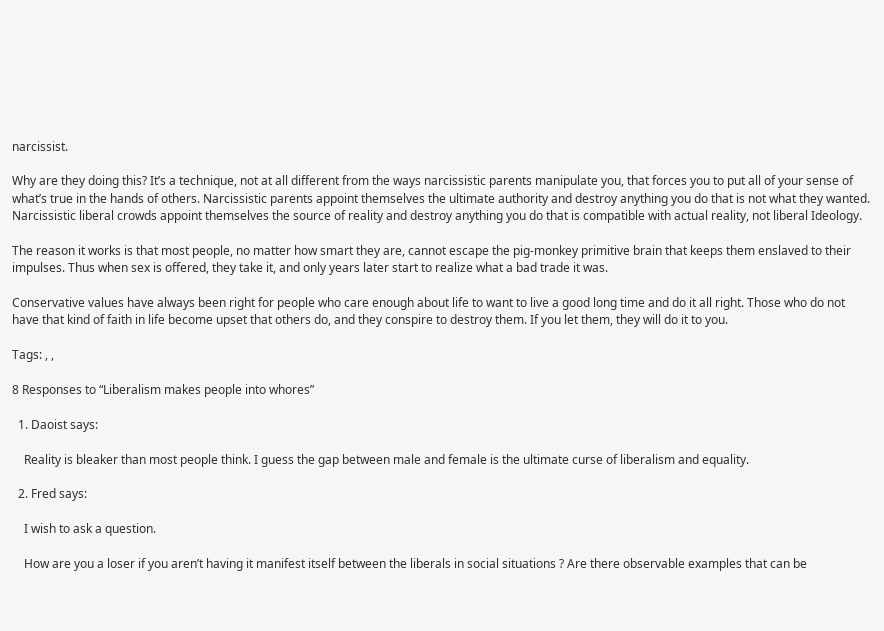narcissist.

Why are they doing this? It’s a technique, not at all different from the ways narcissistic parents manipulate you, that forces you to put all of your sense of what’s true in the hands of others. Narcissistic parents appoint themselves the ultimate authority and destroy anything you do that is not what they wanted. Narcissistic liberal crowds appoint themselves the source of reality and destroy anything you do that is compatible with actual reality, not liberal Ideology.

The reason it works is that most people, no matter how smart they are, cannot escape the pig-monkey primitive brain that keeps them enslaved to their impulses. Thus when sex is offered, they take it, and only years later start to realize what a bad trade it was.

Conservative values have always been right for people who care enough about life to want to live a good long time and do it all right. Those who do not have that kind of faith in life become upset that others do, and they conspire to destroy them. If you let them, they will do it to you.

Tags: , ,

8 Responses to “Liberalism makes people into whores”

  1. Daoist says:

    Reality is bleaker than most people think. I guess the gap between male and female is the ultimate curse of liberalism and equality.

  2. Fred says:

    I wish to ask a question.

    How are you a loser if you aren’t having it manifest itself between the liberals in social situations ? Are there observable examples that can be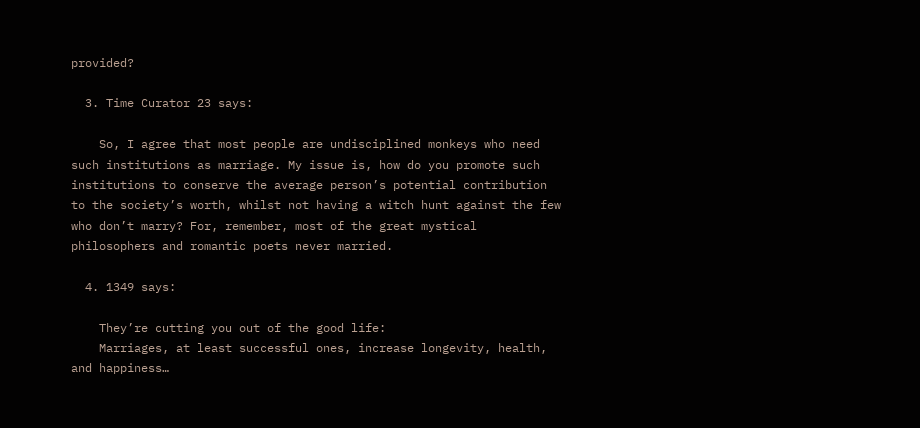provided?

  3. Time Curator 23 says:

    So, I agree that most people are undisciplined monkeys who need such institutions as marriage. My issue is, how do you promote such institutions to conserve the average person’s potential contribution to the society’s worth, whilst not having a witch hunt against the few who don’t marry? For, remember, most of the great mystical philosophers and romantic poets never married.

  4. 1349 says:

    They’re cutting you out of the good life:
    Marriages, at least successful ones, increase longevity, health, and happiness…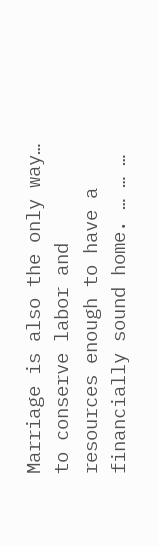Marriage is also the only way… to conserve labor and resources enough to have a financially sound home. … … …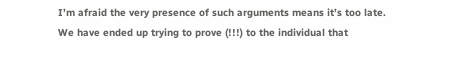I’m afraid the very presence of such arguments means it’s too late. We have ended up trying to prove (!!!) to the individual that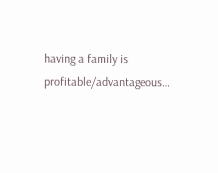having a family is profitable/advantageous…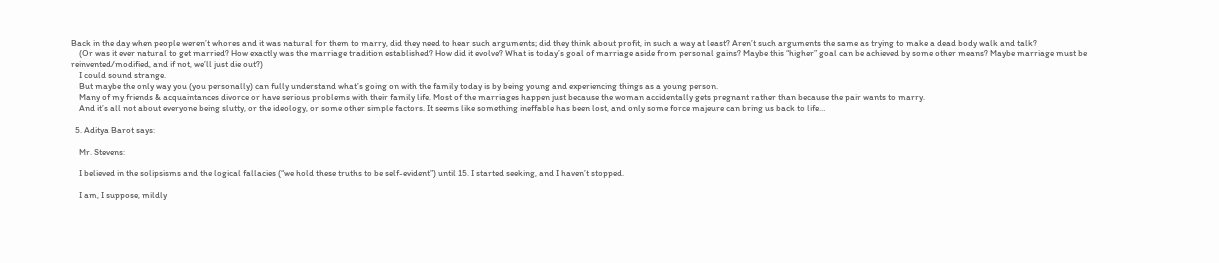Back in the day when people weren’t whores and it was natural for them to marry, did they need to hear such arguments; did they think about profit, in such a way at least? Aren’t such arguments the same as trying to make a dead body walk and talk?
    (Or was it ever natural to get married? How exactly was the marriage tradition established? How did it evolve? What is today’s goal of marriage aside from personal gains? Maybe this “higher” goal can be achieved by some other means? Maybe marriage must be reinvented/modified, and if not, we’ll just die out?)
    I could sound strange.
    But maybe the only way you (you personally) can fully understand what’s going on with the family today is by being young and experiencing things as a young person.
    Many of my friends & acquaintances divorce or have serious problems with their family life. Most of the marriages happen just because the woman accidentally gets pregnant rather than because the pair wants to marry.
    And it’s all not about everyone being slutty, or the ideology, or some other simple factors. It seems like something ineffable has been lost, and only some force majeure can bring us back to life…

  5. Aditya Barot says:

    Mr. Stevens:

    I believed in the solipsisms and the logical fallacies (“we hold these truths to be self-evident”) until 15. I started seeking, and I haven’t stopped.

    I am, I suppose, mildly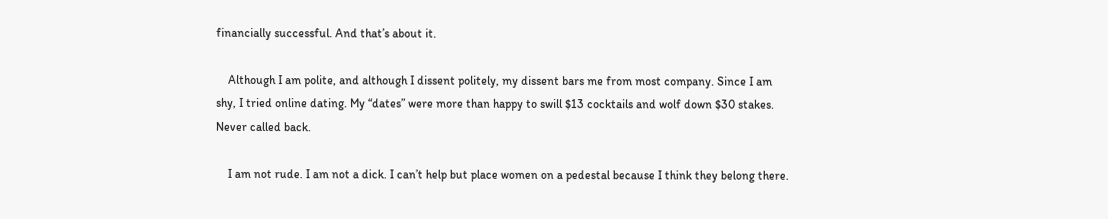financially successful. And that’s about it.

    Although I am polite, and although I dissent politely, my dissent bars me from most company. Since I am shy, I tried online dating. My “dates” were more than happy to swill $13 cocktails and wolf down $30 stakes. Never called back.

    I am not rude. I am not a dick. I can’t help but place women on a pedestal because I think they belong there.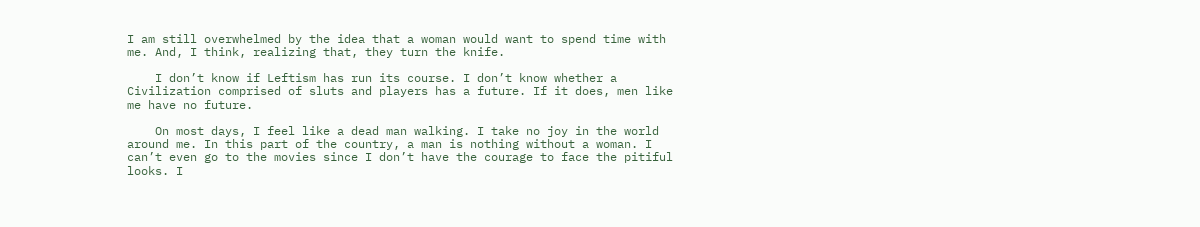I am still overwhelmed by the idea that a woman would want to spend time with me. And, I think, realizing that, they turn the knife.

    I don’t know if Leftism has run its course. I don’t know whether a Civilization comprised of sluts and players has a future. If it does, men like me have no future.

    On most days, I feel like a dead man walking. I take no joy in the world around me. In this part of the country, a man is nothing without a woman. I can’t even go to the movies since I don’t have the courage to face the pitiful looks. I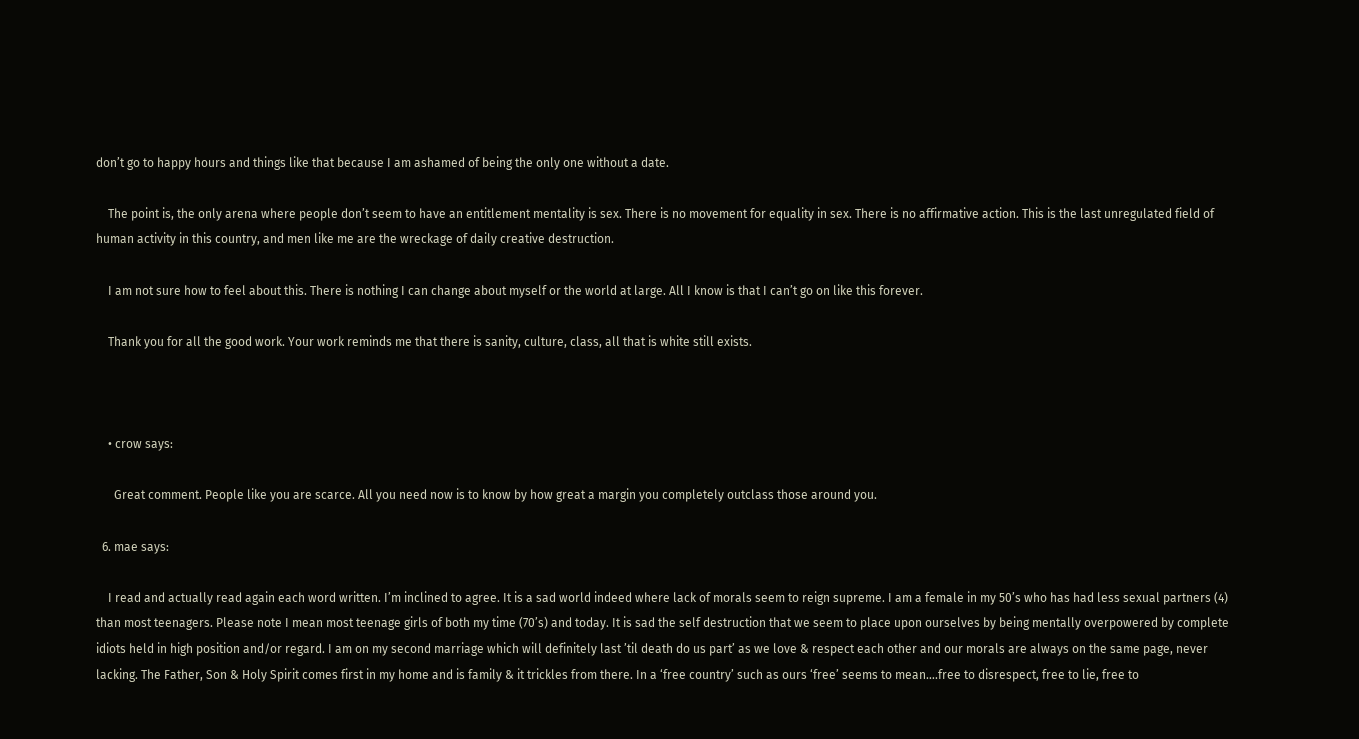don’t go to happy hours and things like that because I am ashamed of being the only one without a date.

    The point is, the only arena where people don’t seem to have an entitlement mentality is sex. There is no movement for equality in sex. There is no affirmative action. This is the last unregulated field of human activity in this country, and men like me are the wreckage of daily creative destruction.

    I am not sure how to feel about this. There is nothing I can change about myself or the world at large. All I know is that I can’t go on like this forever.

    Thank you for all the good work. Your work reminds me that there is sanity, culture, class, all that is white still exists.



    • crow says:

      Great comment. People like you are scarce. All you need now is to know by how great a margin you completely outclass those around you.

  6. mae says:

    I read and actually read again each word written. I’m inclined to agree. It is a sad world indeed where lack of morals seem to reign supreme. I am a female in my 50’s who has had less sexual partners (4) than most teenagers. Please note I mean most teenage girls of both my time (70’s) and today. It is sad the self destruction that we seem to place upon ourselves by being mentally overpowered by complete idiots held in high position and/or regard. I am on my second marriage which will definitely last ’til death do us part’ as we love & respect each other and our morals are always on the same page, never lacking. The Father, Son & Holy Spirit comes first in my home and is family & it trickles from there. In a ‘free country’ such as ours ‘free’ seems to mean….free to disrespect, free to lie, free to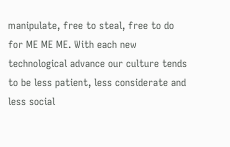manipulate, free to steal, free to do for ME ME ME. With each new technological advance our culture tends to be less patient, less considerate and less social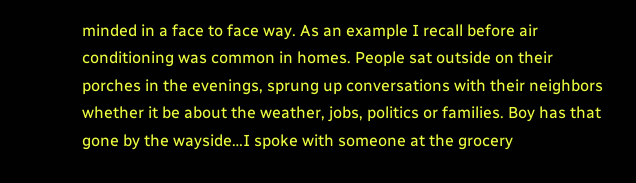minded in a face to face way. As an example I recall before air conditioning was common in homes. People sat outside on their porches in the evenings, sprung up conversations with their neighbors whether it be about the weather, jobs, politics or families. Boy has that gone by the wayside…I spoke with someone at the grocery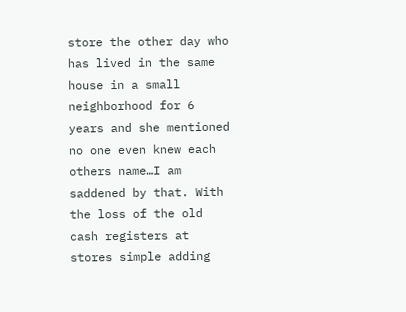store the other day who has lived in the same house in a small neighborhood for 6 years and she mentioned no one even knew each others name…I am saddened by that. With the loss of the old cash registers at stores simple adding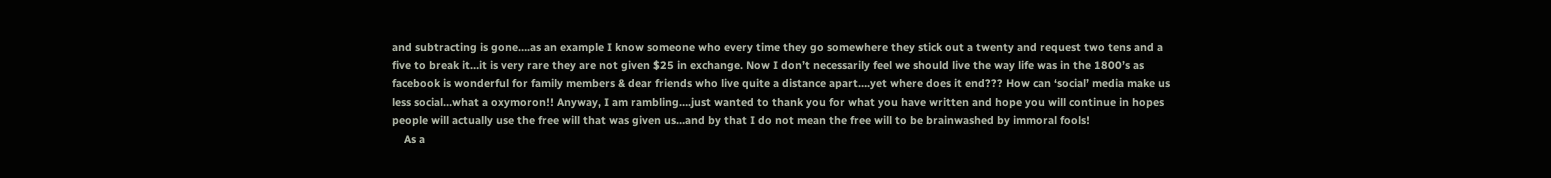and subtracting is gone….as an example I know someone who every time they go somewhere they stick out a twenty and request two tens and a five to break it…it is very rare they are not given $25 in exchange. Now I don’t necessarily feel we should live the way life was in the 1800’s as facebook is wonderful for family members & dear friends who live quite a distance apart….yet where does it end??? How can ‘social’ media make us less social…what a oxymoron!! Anyway, I am rambling….just wanted to thank you for what you have written and hope you will continue in hopes people will actually use the free will that was given us…and by that I do not mean the free will to be brainwashed by immoral fools!
    As a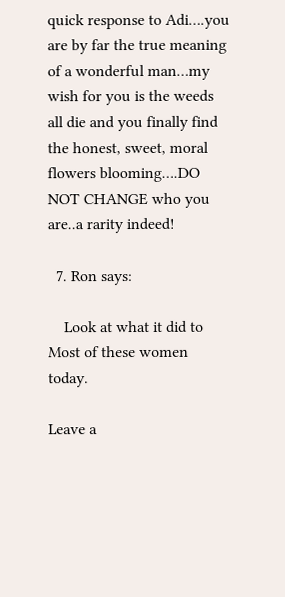quick response to Adi….you are by far the true meaning of a wonderful man…my wish for you is the weeds all die and you finally find the honest, sweet, moral flowers blooming….DO NOT CHANGE who you are..a rarity indeed!

  7. Ron says:

    Look at what it did to Most of these women today.

Leave a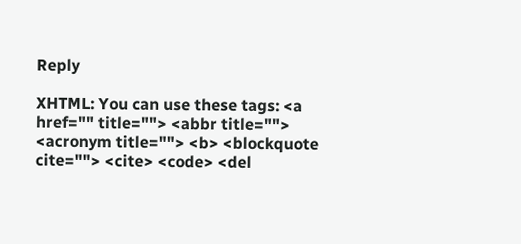Reply

XHTML: You can use these tags: <a href="" title=""> <abbr title=""> <acronym title=""> <b> <blockquote cite=""> <cite> <code> <del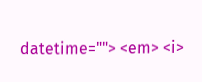datetime=""> <em> <i>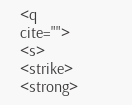<q cite=""> <s> <strike> <strong>